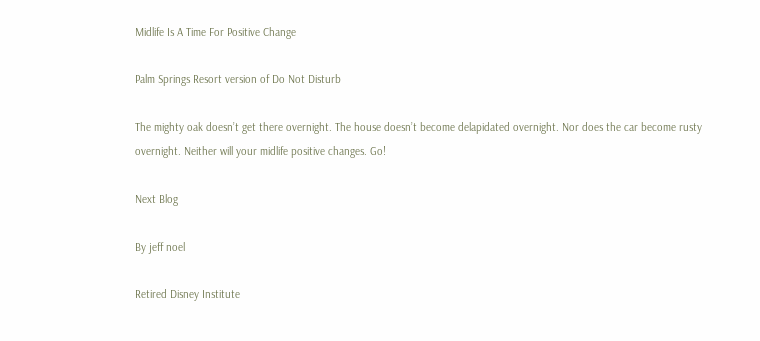Midlife Is A Time For Positive Change

Palm Springs Resort version of Do Not Disturb

The mighty oak doesn’t get there overnight. The house doesn’t become delapidated overnight. Nor does the car become rusty overnight. Neither will your midlife positive changes. Go!

Next Blog

By jeff noel

Retired Disney Institute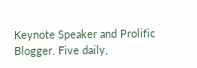Keynote Speaker and Prolific Blogger. Five daily,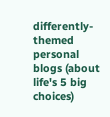differently-themed personal blogs (about life's 5 big choices)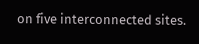on five interconnected sites.